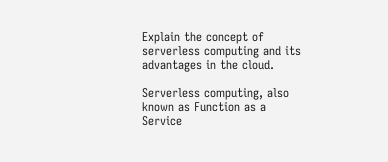Explain the concept of serverless computing and its advantages in the cloud.

Serverless computing, also known as Function as a Service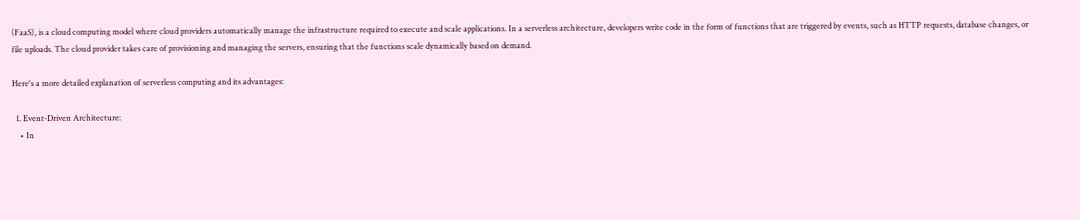(FaaS), is a cloud computing model where cloud providers automatically manage the infrastructure required to execute and scale applications. In a serverless architecture, developers write code in the form of functions that are triggered by events, such as HTTP requests, database changes, or file uploads. The cloud provider takes care of provisioning and managing the servers, ensuring that the functions scale dynamically based on demand.

Here's a more detailed explanation of serverless computing and its advantages:

  1. Event-Driven Architecture:
    • In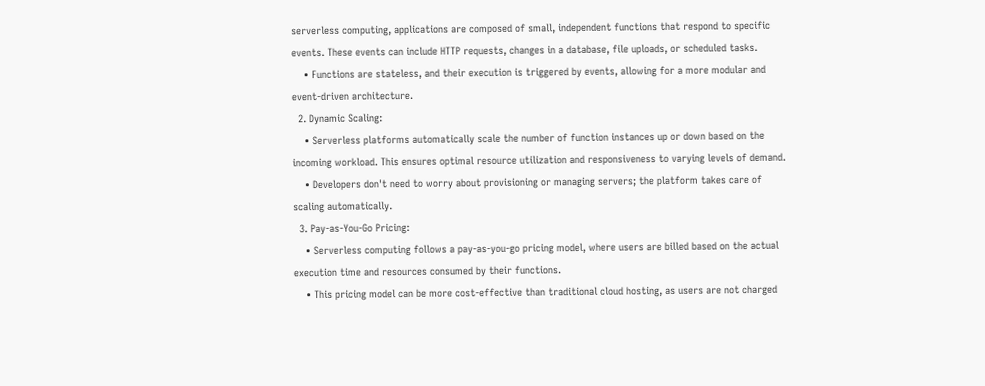serverless computing, applications are composed of small, independent functions that respond to specific events. These events can include HTTP requests, changes in a database, file uploads, or scheduled tasks.
    • Functions are stateless, and their execution is triggered by events, allowing for a more modular and event-driven architecture.
  2. Dynamic Scaling:
    • Serverless platforms automatically scale the number of function instances up or down based on the incoming workload. This ensures optimal resource utilization and responsiveness to varying levels of demand.
    • Developers don't need to worry about provisioning or managing servers; the platform takes care of scaling automatically.
  3. Pay-as-You-Go Pricing:
    • Serverless computing follows a pay-as-you-go pricing model, where users are billed based on the actual execution time and resources consumed by their functions.
    • This pricing model can be more cost-effective than traditional cloud hosting, as users are not charged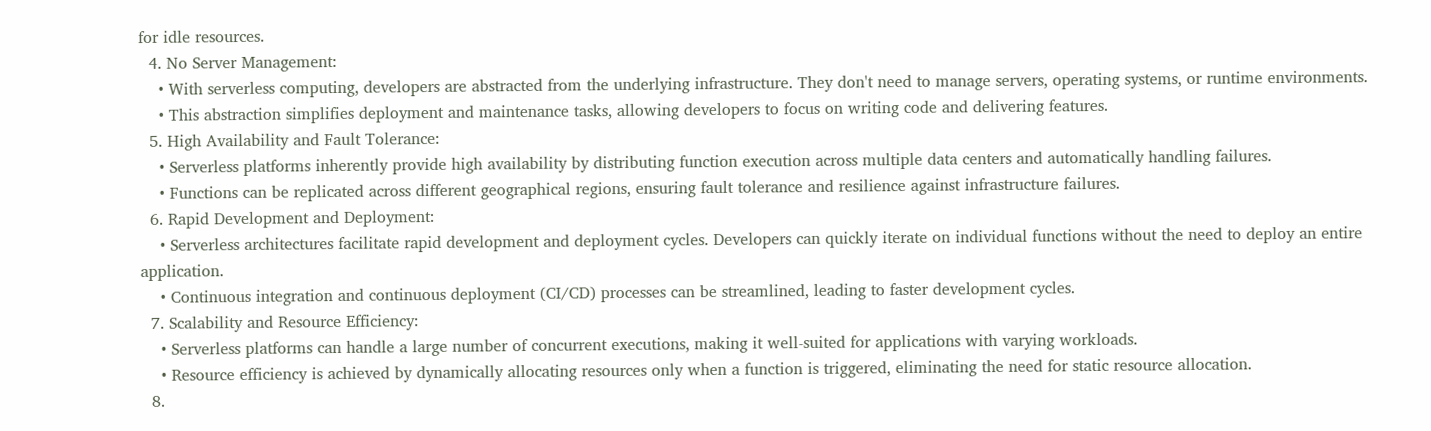for idle resources.
  4. No Server Management:
    • With serverless computing, developers are abstracted from the underlying infrastructure. They don't need to manage servers, operating systems, or runtime environments.
    • This abstraction simplifies deployment and maintenance tasks, allowing developers to focus on writing code and delivering features.
  5. High Availability and Fault Tolerance:
    • Serverless platforms inherently provide high availability by distributing function execution across multiple data centers and automatically handling failures.
    • Functions can be replicated across different geographical regions, ensuring fault tolerance and resilience against infrastructure failures.
  6. Rapid Development and Deployment:
    • Serverless architectures facilitate rapid development and deployment cycles. Developers can quickly iterate on individual functions without the need to deploy an entire application.
    • Continuous integration and continuous deployment (CI/CD) processes can be streamlined, leading to faster development cycles.
  7. Scalability and Resource Efficiency:
    • Serverless platforms can handle a large number of concurrent executions, making it well-suited for applications with varying workloads.
    • Resource efficiency is achieved by dynamically allocating resources only when a function is triggered, eliminating the need for static resource allocation.
  8.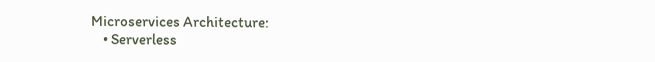Microservices Architecture:
    • Serverless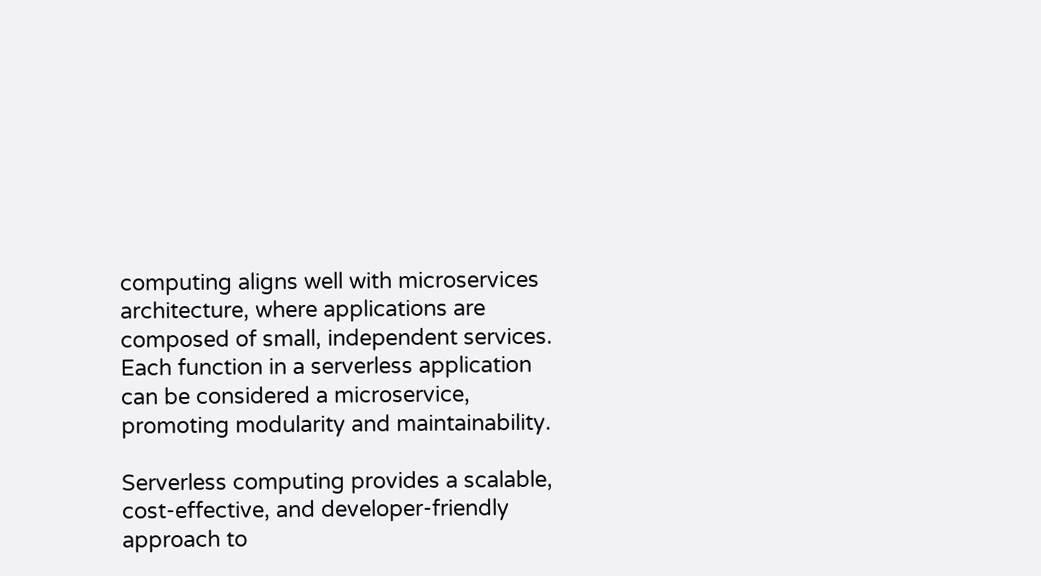computing aligns well with microservices architecture, where applications are composed of small, independent services. Each function in a serverless application can be considered a microservice, promoting modularity and maintainability.

Serverless computing provides a scalable, cost-effective, and developer-friendly approach to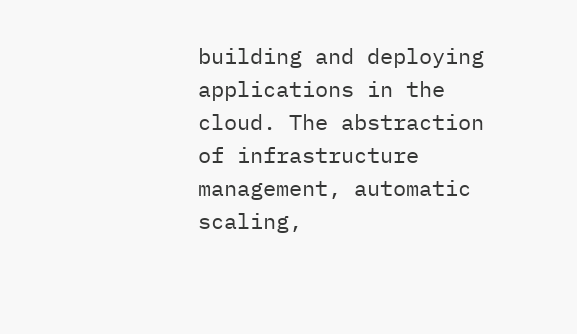building and deploying applications in the cloud. The abstraction of infrastructure management, automatic scaling,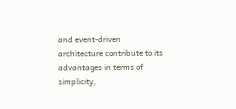and event-driven architecture contribute to its advantages in terms of simplicity,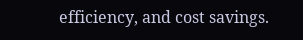efficiency, and cost savings.